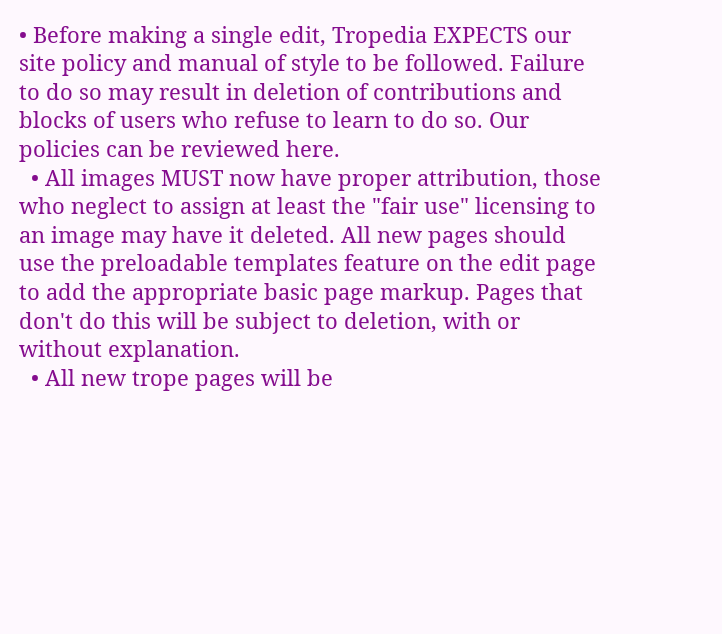• Before making a single edit, Tropedia EXPECTS our site policy and manual of style to be followed. Failure to do so may result in deletion of contributions and blocks of users who refuse to learn to do so. Our policies can be reviewed here.
  • All images MUST now have proper attribution, those who neglect to assign at least the "fair use" licensing to an image may have it deleted. All new pages should use the preloadable templates feature on the edit page to add the appropriate basic page markup. Pages that don't do this will be subject to deletion, with or without explanation.
  • All new trope pages will be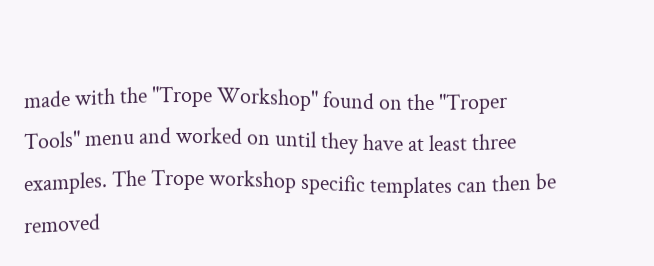made with the "Trope Workshop" found on the "Troper Tools" menu and worked on until they have at least three examples. The Trope workshop specific templates can then be removed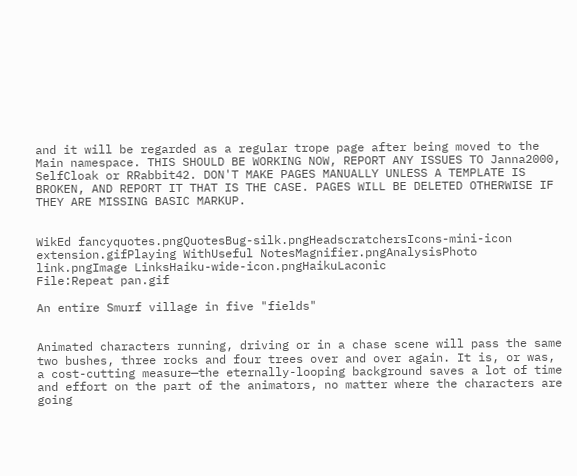and it will be regarded as a regular trope page after being moved to the Main namespace. THIS SHOULD BE WORKING NOW, REPORT ANY ISSUES TO Janna2000, SelfCloak or RRabbit42. DON'T MAKE PAGES MANUALLY UNLESS A TEMPLATE IS BROKEN, AND REPORT IT THAT IS THE CASE. PAGES WILL BE DELETED OTHERWISE IF THEY ARE MISSING BASIC MARKUP.


WikEd fancyquotes.pngQuotesBug-silk.pngHeadscratchersIcons-mini-icon extension.gifPlaying WithUseful NotesMagnifier.pngAnalysisPhoto link.pngImage LinksHaiku-wide-icon.pngHaikuLaconic
File:Repeat pan.gif

An entire Smurf village in five "fields"


Animated characters running, driving or in a chase scene will pass the same two bushes, three rocks and four trees over and over again. It is, or was, a cost-cutting measure—the eternally-looping background saves a lot of time and effort on the part of the animators, no matter where the characters are going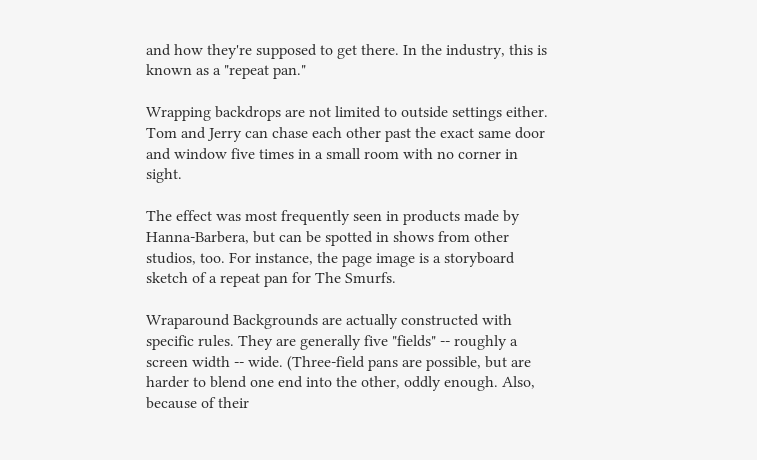and how they're supposed to get there. In the industry, this is known as a "repeat pan."

Wrapping backdrops are not limited to outside settings either. Tom and Jerry can chase each other past the exact same door and window five times in a small room with no corner in sight.

The effect was most frequently seen in products made by Hanna-Barbera, but can be spotted in shows from other studios, too. For instance, the page image is a storyboard sketch of a repeat pan for The Smurfs.

Wraparound Backgrounds are actually constructed with specific rules. They are generally five "fields" -- roughly a screen width -- wide. (Three-field pans are possible, but are harder to blend one end into the other, oddly enough. Also, because of their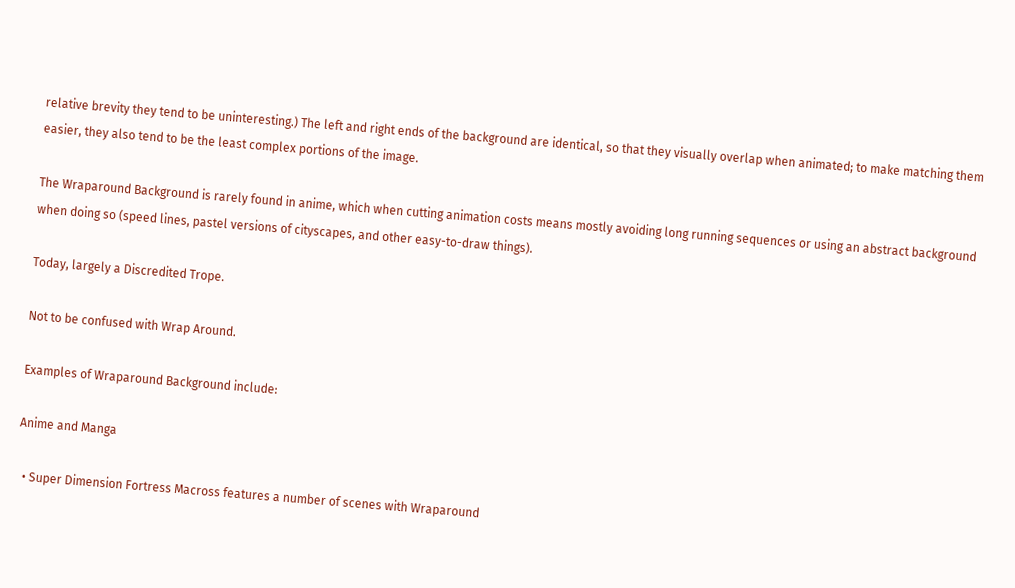relative brevity they tend to be uninteresting.) The left and right ends of the background are identical, so that they visually overlap when animated; to make matching them easier, they also tend to be the least complex portions of the image.

The Wraparound Background is rarely found in anime, which when cutting animation costs means mostly avoiding long running sequences or using an abstract background when doing so (speed lines, pastel versions of cityscapes, and other easy-to-draw things).

Today, largely a Discredited Trope.

Not to be confused with Wrap Around.

Examples of Wraparound Background include:

Anime and Manga

  • Super Dimension Fortress Macross features a number of scenes with Wraparound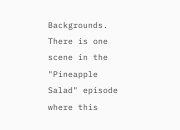Backgrounds. There is one scene in the "Pineapple Salad" episode where this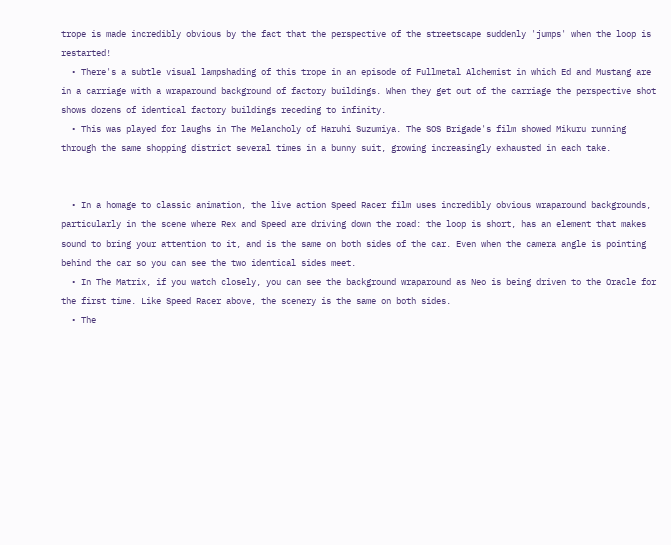trope is made incredibly obvious by the fact that the perspective of the streetscape suddenly 'jumps' when the loop is restarted!
  • There's a subtle visual lampshading of this trope in an episode of Fullmetal Alchemist in which Ed and Mustang are in a carriage with a wraparound background of factory buildings. When they get out of the carriage the perspective shot shows dozens of identical factory buildings receding to infinity.
  • This was played for laughs in The Melancholy of Haruhi Suzumiya. The SOS Brigade's film showed Mikuru running through the same shopping district several times in a bunny suit, growing increasingly exhausted in each take.


  • In a homage to classic animation, the live action Speed Racer film uses incredibly obvious wraparound backgrounds, particularly in the scene where Rex and Speed are driving down the road: the loop is short, has an element that makes sound to bring your attention to it, and is the same on both sides of the car. Even when the camera angle is pointing behind the car so you can see the two identical sides meet.
  • In The Matrix, if you watch closely, you can see the background wraparound as Neo is being driven to the Oracle for the first time. Like Speed Racer above, the scenery is the same on both sides.
  • The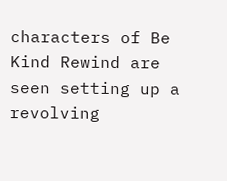characters of Be Kind Rewind are seen setting up a revolving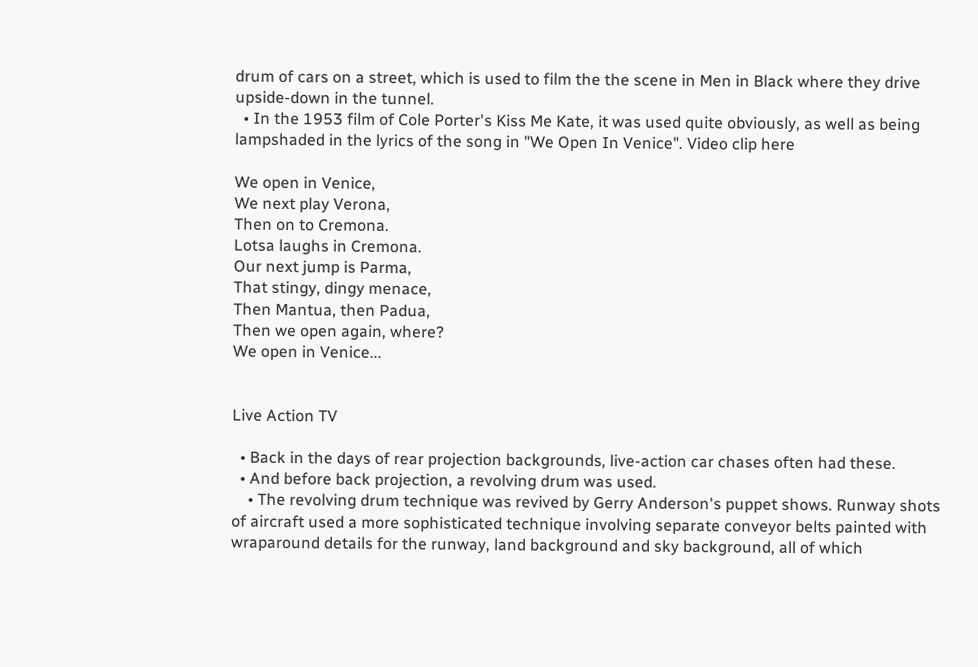drum of cars on a street, which is used to film the the scene in Men in Black where they drive upside-down in the tunnel.
  • In the 1953 film of Cole Porter's Kiss Me Kate, it was used quite obviously, as well as being lampshaded in the lyrics of the song in "We Open In Venice". Video clip here

We open in Venice,
We next play Verona,
Then on to Cremona.
Lotsa laughs in Cremona.
Our next jump is Parma,
That stingy, dingy menace,
Then Mantua, then Padua,
Then we open again, where?
We open in Venice...


Live Action TV

  • Back in the days of rear projection backgrounds, live-action car chases often had these.
  • And before back projection, a revolving drum was used.
    • The revolving drum technique was revived by Gerry Anderson's puppet shows. Runway shots of aircraft used a more sophisticated technique involving separate conveyor belts painted with wraparound details for the runway, land background and sky background, all of which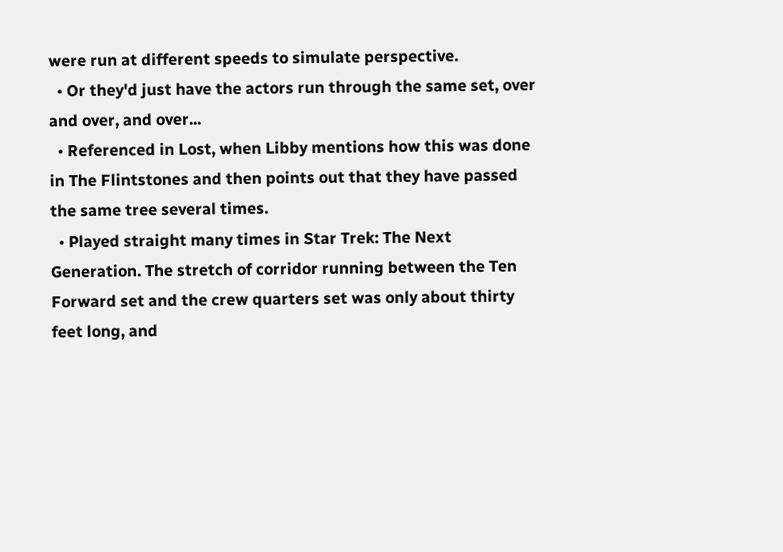were run at different speeds to simulate perspective.
  • Or they'd just have the actors run through the same set, over and over, and over...
  • Referenced in Lost, when Libby mentions how this was done in The Flintstones and then points out that they have passed the same tree several times.
  • Played straight many times in Star Trek: The Next Generation. The stretch of corridor running between the Ten Forward set and the crew quarters set was only about thirty feet long, and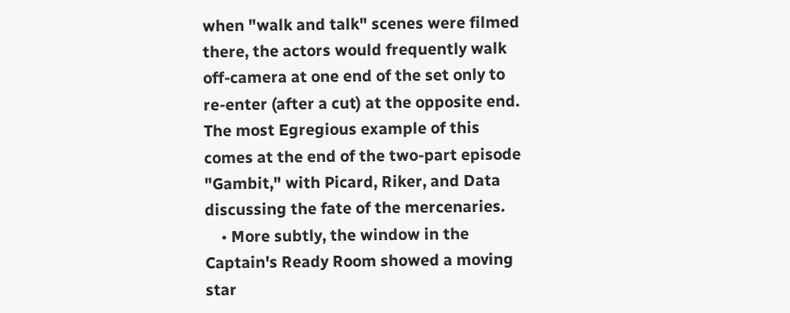when "walk and talk" scenes were filmed there, the actors would frequently walk off-camera at one end of the set only to re-enter (after a cut) at the opposite end. The most Egregious example of this comes at the end of the two-part episode "Gambit," with Picard, Riker, and Data discussing the fate of the mercenaries.
    • More subtly, the window in the Captain's Ready Room showed a moving star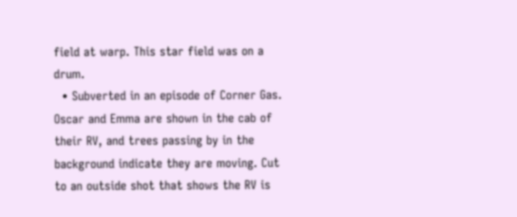field at warp. This star field was on a drum.
  • Subverted in an episode of Corner Gas. Oscar and Emma are shown in the cab of their RV, and trees passing by in the background indicate they are moving. Cut to an outside shot that shows the RV is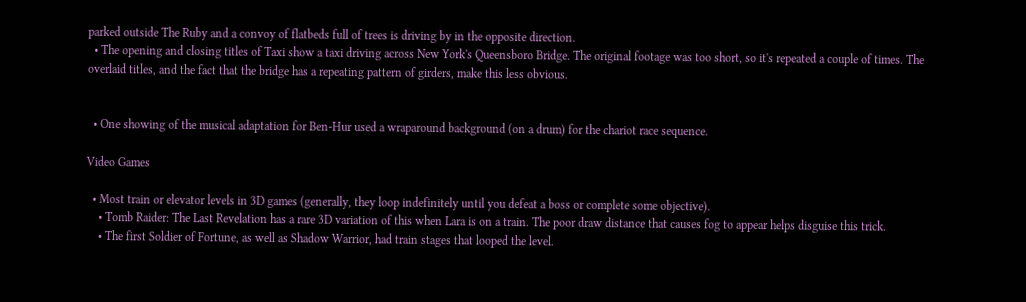parked outside The Ruby and a convoy of flatbeds full of trees is driving by in the opposite direction.
  • The opening and closing titles of Taxi show a taxi driving across New York's Queensboro Bridge. The original footage was too short, so it's repeated a couple of times. The overlaid titles, and the fact that the bridge has a repeating pattern of girders, make this less obvious.


  • One showing of the musical adaptation for Ben-Hur used a wraparound background (on a drum) for the chariot race sequence.

Video Games

  • Most train or elevator levels in 3D games (generally, they loop indefinitely until you defeat a boss or complete some objective).
    • Tomb Raider: The Last Revelation has a rare 3D variation of this when Lara is on a train. The poor draw distance that causes fog to appear helps disguise this trick.
    • The first Soldier of Fortune, as well as Shadow Warrior, had train stages that looped the level.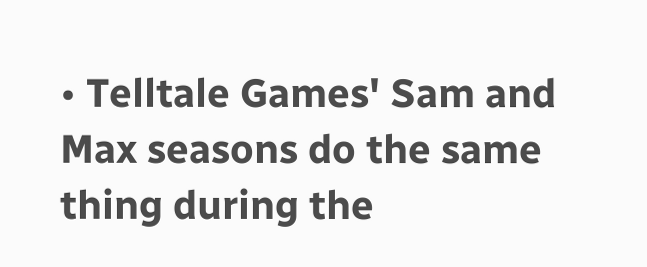• Telltale Games' Sam and Max seasons do the same thing during the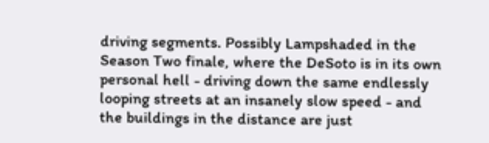driving segments. Possibly Lampshaded in the Season Two finale, where the DeSoto is in its own personal hell - driving down the same endlessly looping streets at an insanely slow speed - and the buildings in the distance are just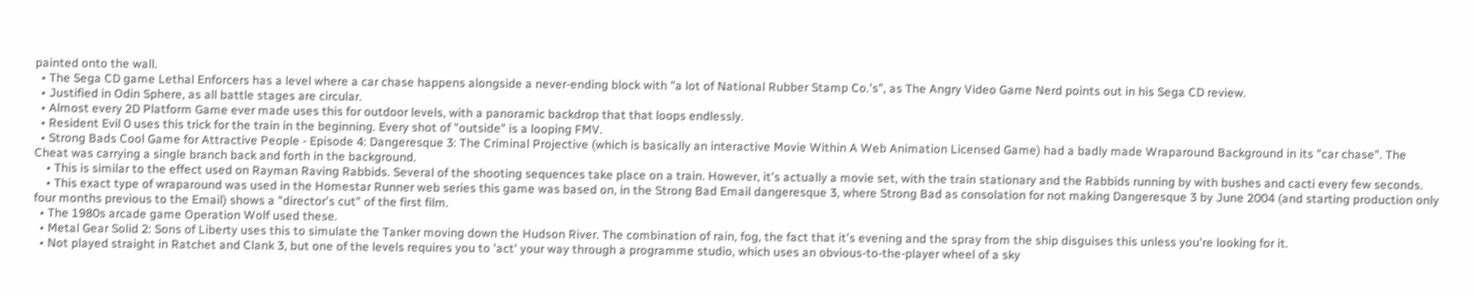painted onto the wall.
  • The Sega CD game Lethal Enforcers has a level where a car chase happens alongside a never-ending block with "a lot of National Rubber Stamp Co.'s", as The Angry Video Game Nerd points out in his Sega CD review.
  • Justified in Odin Sphere, as all battle stages are circular.
  • Almost every 2D Platform Game ever made uses this for outdoor levels, with a panoramic backdrop that that loops endlessly.
  • Resident Evil 0 uses this trick for the train in the beginning. Every shot of "outside" is a looping FMV.
  • Strong Bads Cool Game for Attractive People - Episode 4: Dangeresque 3: The Criminal Projective (which is basically an interactive Movie Within A Web Animation Licensed Game) had a badly made Wraparound Background in its "car chase". The Cheat was carrying a single branch back and forth in the background.
    • This is similar to the effect used on Rayman Raving Rabbids. Several of the shooting sequences take place on a train. However, it's actually a movie set, with the train stationary and the Rabbids running by with bushes and cacti every few seconds.
    • This exact type of wraparound was used in the Homestar Runner web series this game was based on, in the Strong Bad Email dangeresque 3, where Strong Bad as consolation for not making Dangeresque 3 by June 2004 (and starting production only four months previous to the Email) shows a "director's cut" of the first film.
  • The 1980s arcade game Operation Wolf used these.
  • Metal Gear Solid 2: Sons of Liberty uses this to simulate the Tanker moving down the Hudson River. The combination of rain, fog, the fact that it's evening and the spray from the ship disguises this unless you're looking for it.
  • Not played straight in Ratchet and Clank 3, but one of the levels requires you to 'act' your way through a programme studio, which uses an obvious-to-the-player wheel of a sky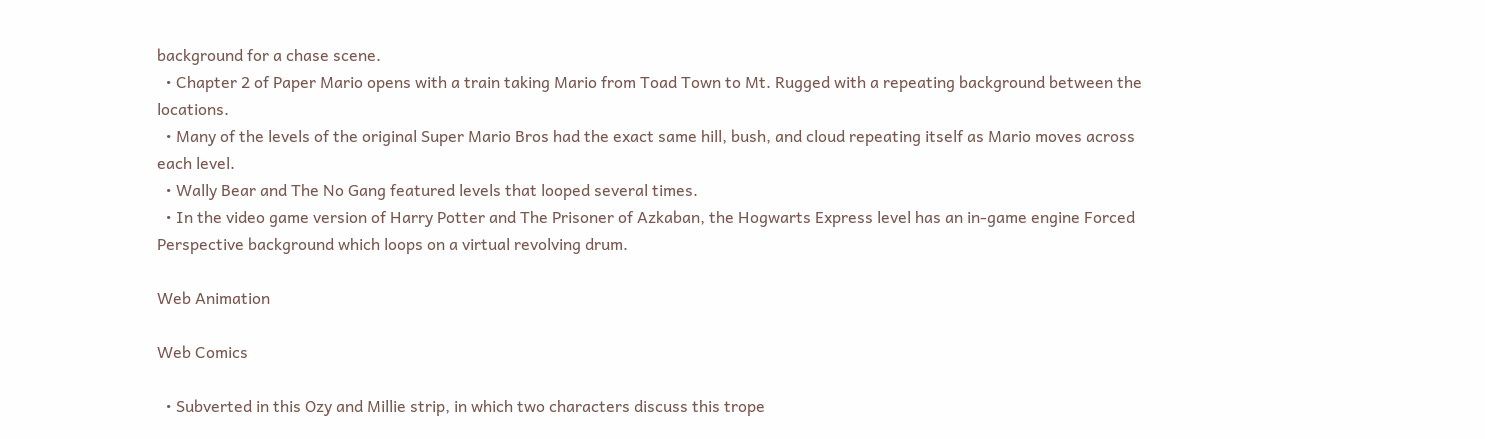background for a chase scene.
  • Chapter 2 of Paper Mario opens with a train taking Mario from Toad Town to Mt. Rugged with a repeating background between the locations.
  • Many of the levels of the original Super Mario Bros had the exact same hill, bush, and cloud repeating itself as Mario moves across each level.
  • Wally Bear and The No Gang featured levels that looped several times.
  • In the video game version of Harry Potter and The Prisoner of Azkaban, the Hogwarts Express level has an in-game engine Forced Perspective background which loops on a virtual revolving drum.

Web Animation

Web Comics

  • Subverted in this Ozy and Millie strip, in which two characters discuss this trope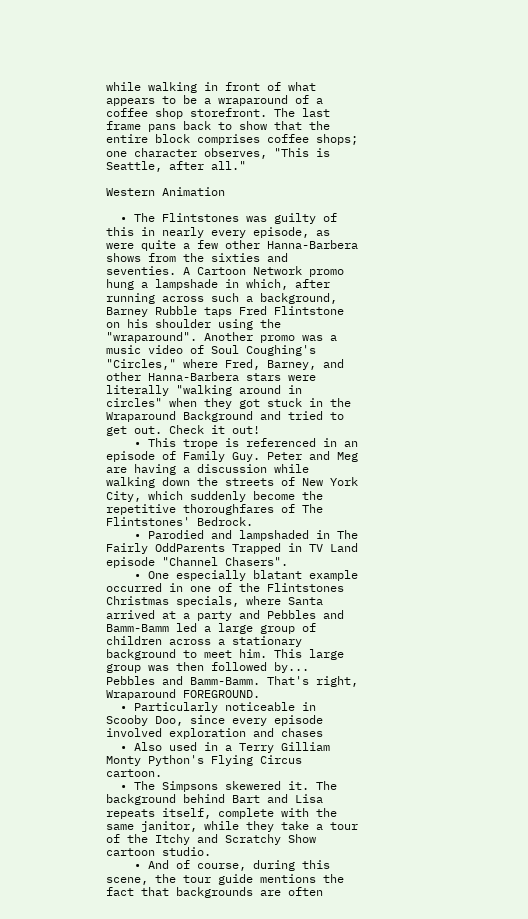while walking in front of what appears to be a wraparound of a coffee shop storefront. The last frame pans back to show that the entire block comprises coffee shops; one character observes, "This is Seattle, after all."

Western Animation

  • The Flintstones was guilty of this in nearly every episode, as were quite a few other Hanna-Barbera shows from the sixties and seventies. A Cartoon Network promo hung a lampshade in which, after running across such a background, Barney Rubble taps Fred Flintstone on his shoulder using the "wraparound". Another promo was a music video of Soul Coughing's "Circles," where Fred, Barney, and other Hanna-Barbera stars were literally "walking around in circles" when they got stuck in the Wraparound Background and tried to get out. Check it out!
    • This trope is referenced in an episode of Family Guy. Peter and Meg are having a discussion while walking down the streets of New York City, which suddenly become the repetitive thoroughfares of The Flintstones' Bedrock.
    • Parodied and lampshaded in The Fairly OddParents Trapped in TV Land episode "Channel Chasers".
    • One especially blatant example occurred in one of the Flintstones Christmas specials, where Santa arrived at a party and Pebbles and Bamm-Bamm led a large group of children across a stationary background to meet him. This large group was then followed by... Pebbles and Bamm-Bamm. That's right, Wraparound FOREGROUND.
  • Particularly noticeable in Scooby Doo, since every episode involved exploration and chases
  • Also used in a Terry Gilliam Monty Python's Flying Circus cartoon.
  • The Simpsons skewered it. The background behind Bart and Lisa repeats itself, complete with the same janitor, while they take a tour of the Itchy and Scratchy Show cartoon studio.
    • And of course, during this scene, the tour guide mentions the fact that backgrounds are often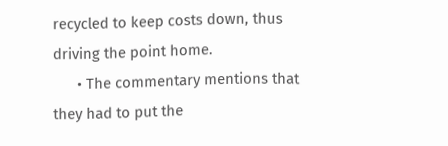recycled to keep costs down, thus driving the point home.
      • The commentary mentions that they had to put the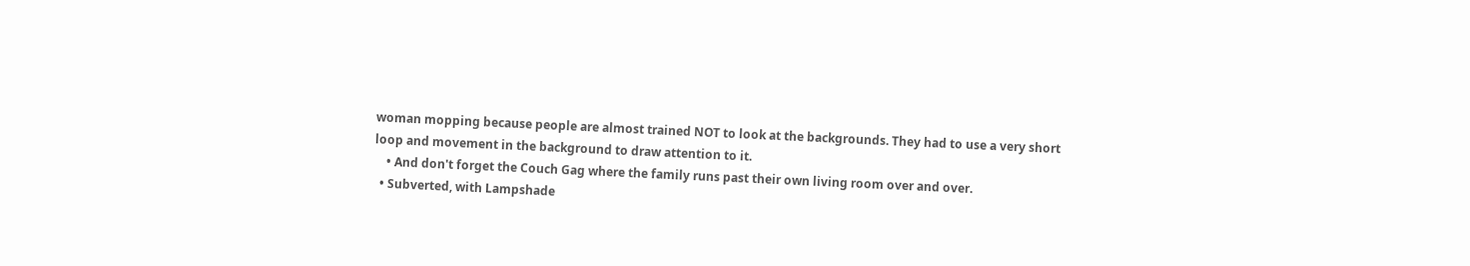woman mopping because people are almost trained NOT to look at the backgrounds. They had to use a very short loop and movement in the background to draw attention to it.
    • And don't forget the Couch Gag where the family runs past their own living room over and over.
  • Subverted, with Lampshade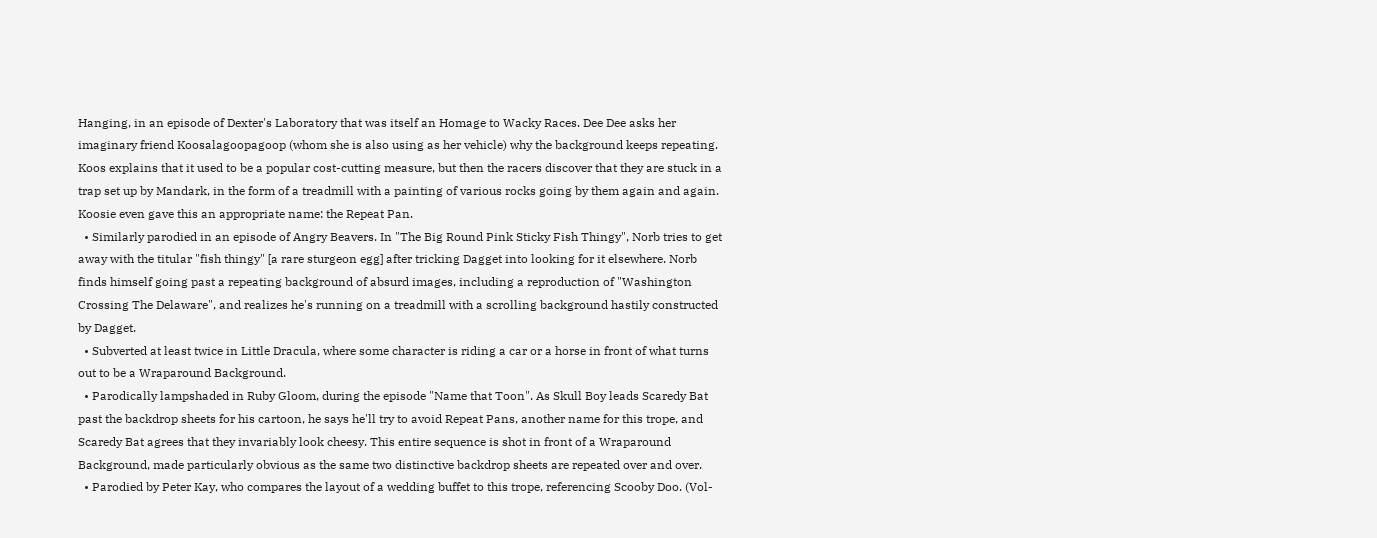Hanging, in an episode of Dexter's Laboratory that was itself an Homage to Wacky Races. Dee Dee asks her imaginary friend Koosalagoopagoop (whom she is also using as her vehicle) why the background keeps repeating. Koos explains that it used to be a popular cost-cutting measure, but then the racers discover that they are stuck in a trap set up by Mandark, in the form of a treadmill with a painting of various rocks going by them again and again. Koosie even gave this an appropriate name: the Repeat Pan.
  • Similarly parodied in an episode of Angry Beavers. In "The Big Round Pink Sticky Fish Thingy", Norb tries to get away with the titular "fish thingy" [a rare sturgeon egg] after tricking Dagget into looking for it elsewhere. Norb finds himself going past a repeating background of absurd images, including a reproduction of "Washington Crossing The Delaware", and realizes he's running on a treadmill with a scrolling background hastily constructed by Dagget.
  • Subverted at least twice in Little Dracula, where some character is riding a car or a horse in front of what turns out to be a Wraparound Background.
  • Parodically lampshaded in Ruby Gloom, during the episode "Name that Toon". As Skull Boy leads Scaredy Bat past the backdrop sheets for his cartoon, he says he'll try to avoid Repeat Pans, another name for this trope, and Scaredy Bat agrees that they invariably look cheesy. This entire sequence is shot in front of a Wraparound Background, made particularly obvious as the same two distinctive backdrop sheets are repeated over and over.
  • Parodied by Peter Kay, who compares the layout of a wedding buffet to this trope, referencing Scooby Doo. (Vol-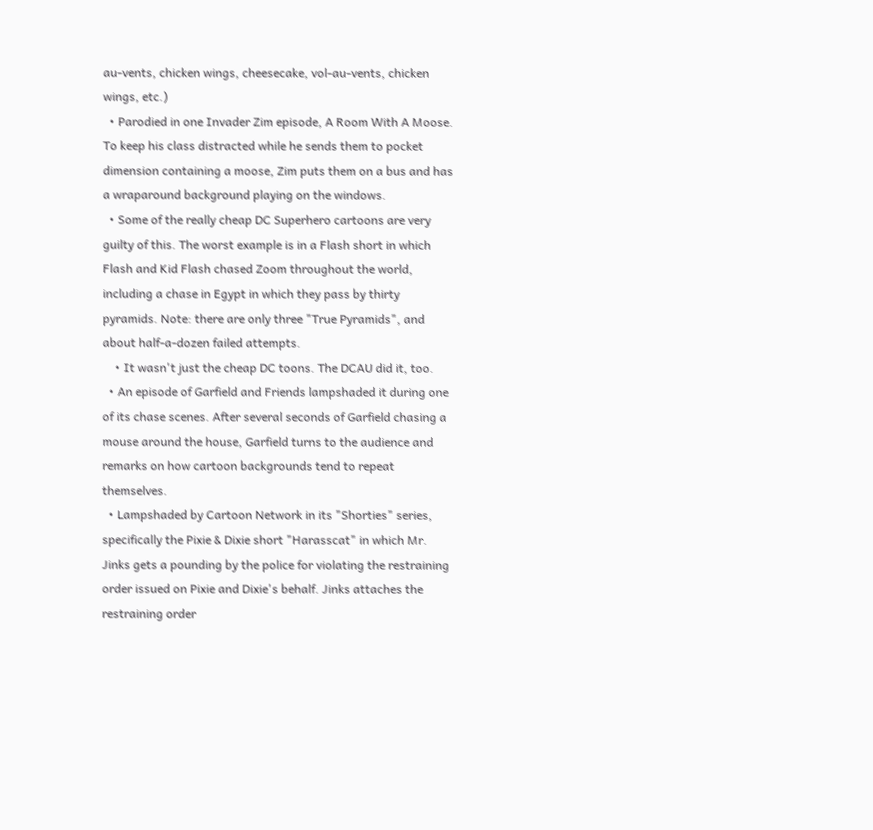au-vents, chicken wings, cheesecake, vol-au-vents, chicken wings, etc.)
  • Parodied in one Invader Zim episode, A Room With A Moose. To keep his class distracted while he sends them to pocket dimension containing a moose, Zim puts them on a bus and has a wraparound background playing on the windows.
  • Some of the really cheap DC Superhero cartoons are very guilty of this. The worst example is in a Flash short in which Flash and Kid Flash chased Zoom throughout the world, including a chase in Egypt in which they pass by thirty pyramids. Note: there are only three "True Pyramids", and about half-a-dozen failed attempts.
    • It wasn't just the cheap DC toons. The DCAU did it, too.
  • An episode of Garfield and Friends lampshaded it during one of its chase scenes. After several seconds of Garfield chasing a mouse around the house, Garfield turns to the audience and remarks on how cartoon backgrounds tend to repeat themselves.
  • Lampshaded by Cartoon Network in its "Shorties" series, specifically the Pixie & Dixie short "Harasscat" in which Mr. Jinks gets a pounding by the police for violating the restraining order issued on Pixie and Dixie's behalf. Jinks attaches the restraining order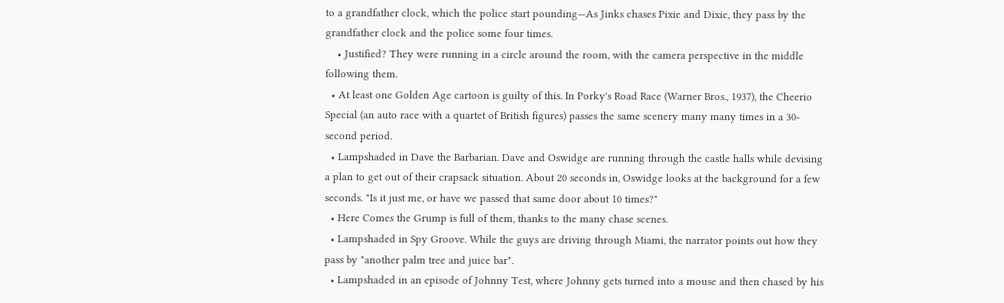to a grandfather clock, which the police start pounding—As Jinks chases Pixie and Dixie, they pass by the grandfather clock and the police some four times.
    • Justified? They were running in a circle around the room, with the camera perspective in the middle following them.
  • At least one Golden Age cartoon is guilty of this. In Porky's Road Race (Warner Bros., 1937), the Cheerio Special (an auto race with a quartet of British figures) passes the same scenery many many times in a 30-second period.
  • Lampshaded in Dave the Barbarian. Dave and Oswidge are running through the castle halls while devising a plan to get out of their crapsack situation. About 20 seconds in, Oswidge looks at the background for a few seconds. "Is it just me, or have we passed that same door about 10 times?"
  • Here Comes the Grump is full of them, thanks to the many chase scenes.
  • Lampshaded in Spy Groove. While the guys are driving through Miami, the narrator points out how they pass by "another palm tree and juice bar".
  • Lampshaded in an episode of Johnny Test, where Johnny gets turned into a mouse and then chased by his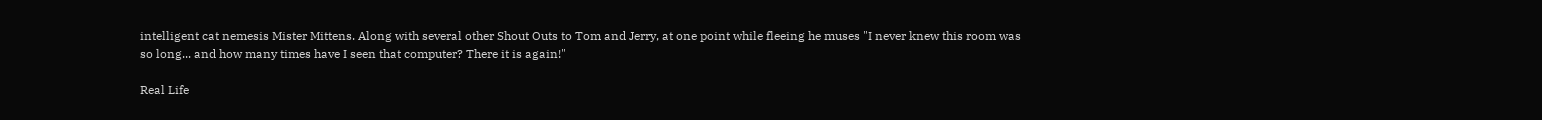intelligent cat nemesis Mister Mittens. Along with several other Shout Outs to Tom and Jerry, at one point while fleeing he muses "I never knew this room was so long... and how many times have I seen that computer? There it is again!"

Real Life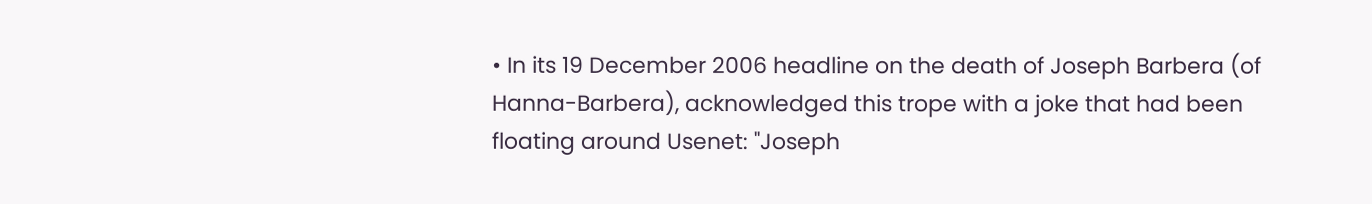• In its 19 December 2006 headline on the death of Joseph Barbera (of Hanna-Barbera), acknowledged this trope with a joke that had been floating around Usenet: "Joseph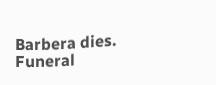Barbera dies. Funeral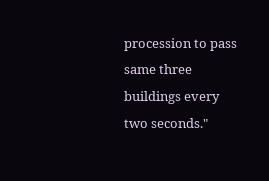procession to pass same three buildings every two seconds."